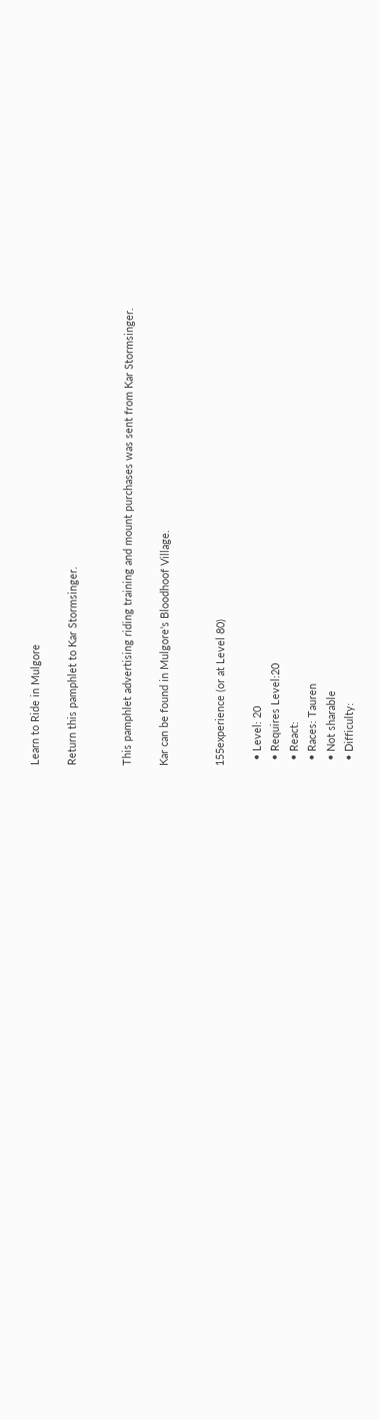Learn to Ride in Mulgore

Return this pamphlet to Kar Stormsinger.


This pamphlet advertising riding training and mount purchases was sent from Kar Stormsinger.

Kar can be found in Mulgore's Bloodhoof Village.


155experience (or at Level 80)

  • Level: 20
  • Requires Level:20
  • React:
  • Races: Tauren
  • Not sharable
  • Difficulty: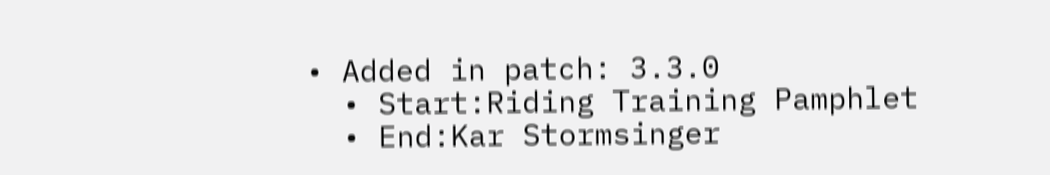• Added in patch: 3.3.0
  • Start:Riding Training Pamphlet
  • End:Kar Stormsinger